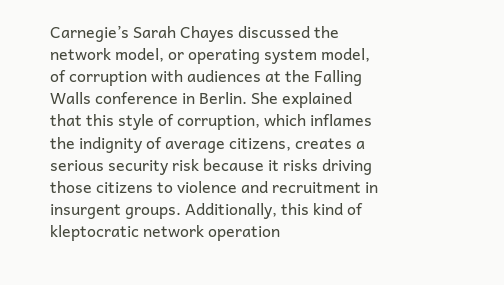Carnegie’s Sarah Chayes discussed the network model, or operating system model, of corruption with audiences at the Falling Walls conference in Berlin. She explained that this style of corruption, which inflames the indignity of average citizens, creates a serious security risk because it risks driving those citizens to violence and recruitment in insurgent groups. Additionally, this kind of kleptocratic network operation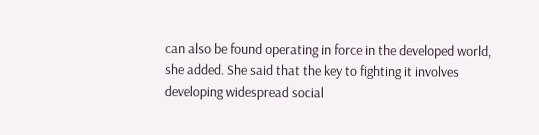can also be found operating in force in the developed world, she added. She said that the key to fighting it involves developing widespread social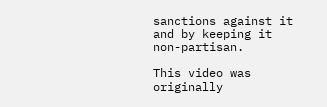sanctions against it and by keeping it non-partisan.

This video was originally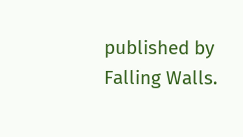published by Falling Walls.